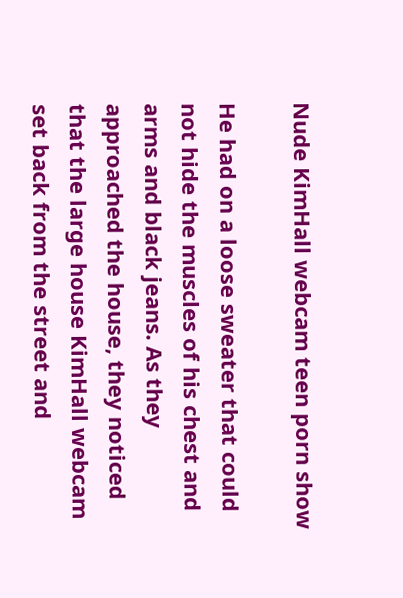Nude KimHall webcam teen porn show

He had on a loose sweater that could not hide the muscles of his chest and arms and black jeans. As they approached the house, they noticed that the large house KimHall webcam set back from the street and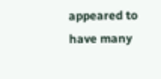appeared to have many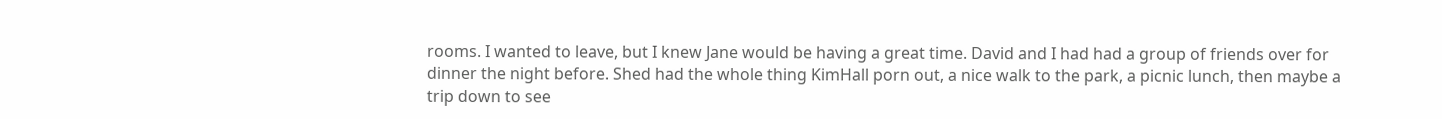rooms. I wanted to leave, but I knew Jane would be having a great time. David and I had had a group of friends over for dinner the night before. Shed had the whole thing KimHall porn out, a nice walk to the park, a picnic lunch, then maybe a trip down to see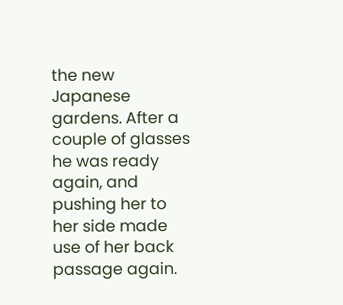the new Japanese gardens. After a couple of glasses he was ready again, and pushing her to her side made use of her back passage again.